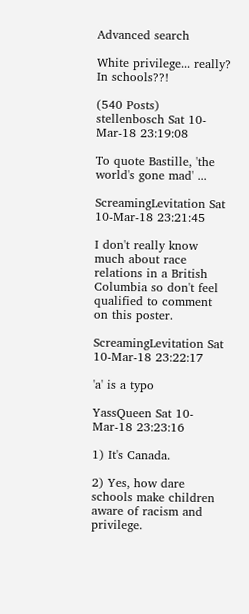Advanced search

White privilege... really? In schools??!

(540 Posts)
stellenbosch Sat 10-Mar-18 23:19:08

To quote Bastille, 'the world's gone mad' ...

ScreamingLevitation Sat 10-Mar-18 23:21:45

I don't really know much about race relations in a British Columbia so don't feel qualified to comment on this poster.

ScreamingLevitation Sat 10-Mar-18 23:22:17

'a' is a typo

YassQueen Sat 10-Mar-18 23:23:16

1) It's Canada.

2) Yes, how dare schools make children aware of racism and privilege.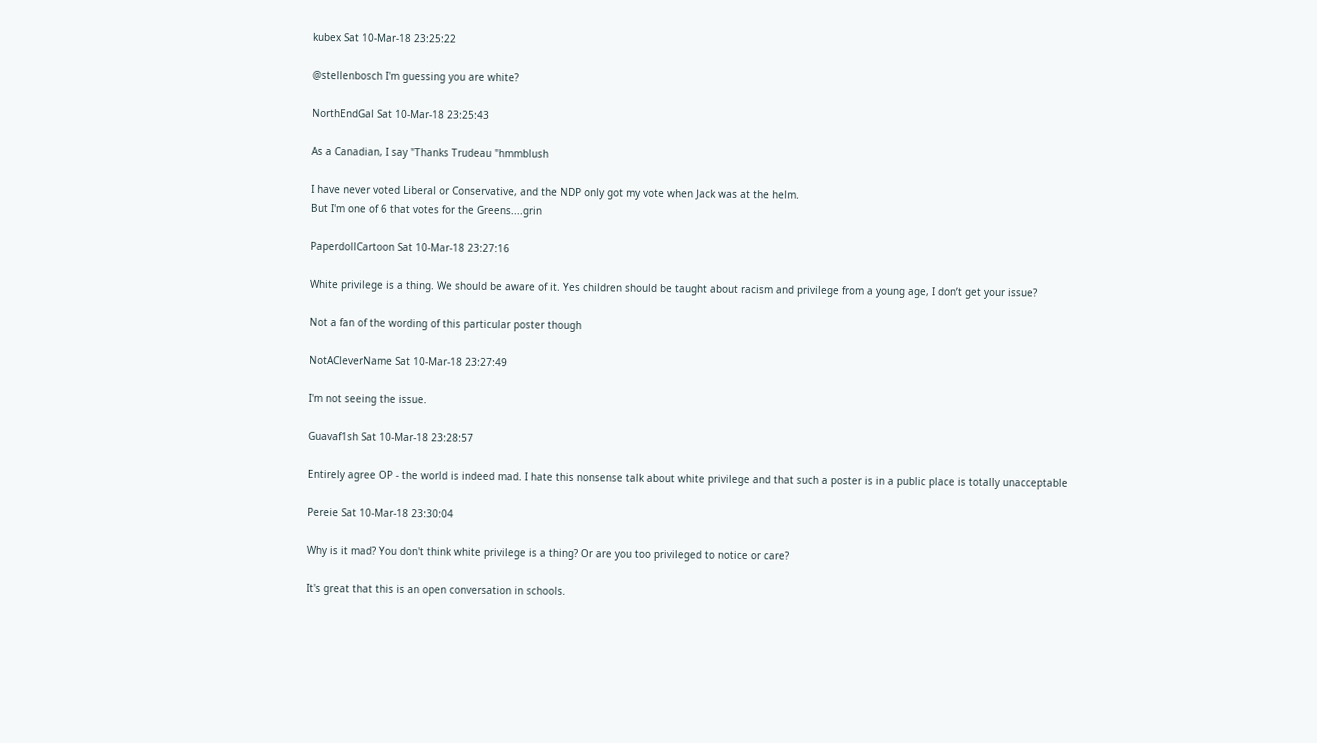kubex Sat 10-Mar-18 23:25:22

@stellenbosch I'm guessing you are white?

NorthEndGal Sat 10-Mar-18 23:25:43

As a Canadian, I say "Thanks Trudeau "hmmblush

I have never voted Liberal or Conservative, and the NDP only got my vote when Jack was at the helm.
But I'm one of 6 that votes for the Greens....grin

PaperdollCartoon Sat 10-Mar-18 23:27:16

White privilege is a thing. We should be aware of it. Yes children should be taught about racism and privilege from a young age, I don’t get your issue?

Not a fan of the wording of this particular poster though

NotACleverName Sat 10-Mar-18 23:27:49

I'm not seeing the issue.

Guavaf1sh Sat 10-Mar-18 23:28:57

Entirely agree OP - the world is indeed mad. I hate this nonsense talk about white privilege and that such a poster is in a public place is totally unacceptable

Pereie Sat 10-Mar-18 23:30:04

Why is it mad? You don't think white privilege is a thing? Or are you too privileged to notice or care?

It's great that this is an open conversation in schools.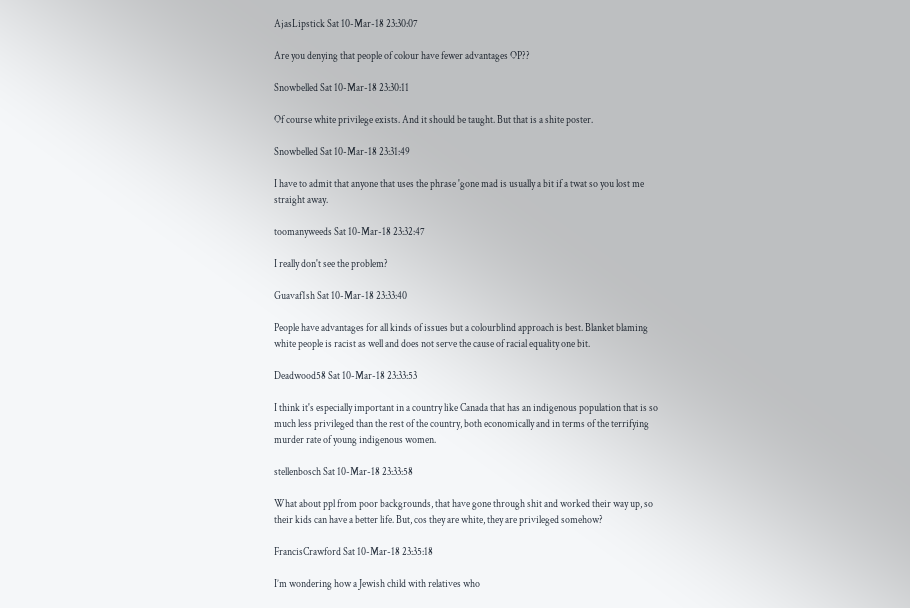AjasLipstick Sat 10-Mar-18 23:30:07

Are you denying that people of colour have fewer advantages OP??

Snowbelled Sat 10-Mar-18 23:30:11

Of course white privilege exists. And it should be taught. But that is a shite poster.

Snowbelled Sat 10-Mar-18 23:31:49

I have to admit that anyone that uses the phrase 'gone mad is usually a bit if a twat so you lost me straight away.

toomanyweeds Sat 10-Mar-18 23:32:47

I really don't see the problem?

Guavaf1sh Sat 10-Mar-18 23:33:40

People have advantages for all kinds of issues but a colourblind approach is best. Blanket blaming white people is racist as well and does not serve the cause of racial equality one bit.

Deadwood58 Sat 10-Mar-18 23:33:53

I think it's especially important in a country like Canada that has an indigenous population that is so much less privileged than the rest of the country, both economically and in terms of the terrifying murder rate of young indigenous women.

stellenbosch Sat 10-Mar-18 23:33:58

What about ppl from poor backgrounds, that have gone through shit and worked their way up, so their kids can have a better life. But, cos they are white, they are privileged somehow?

FrancisCrawford Sat 10-Mar-18 23:35:18

I’m wondering how a Jewish child with relatives who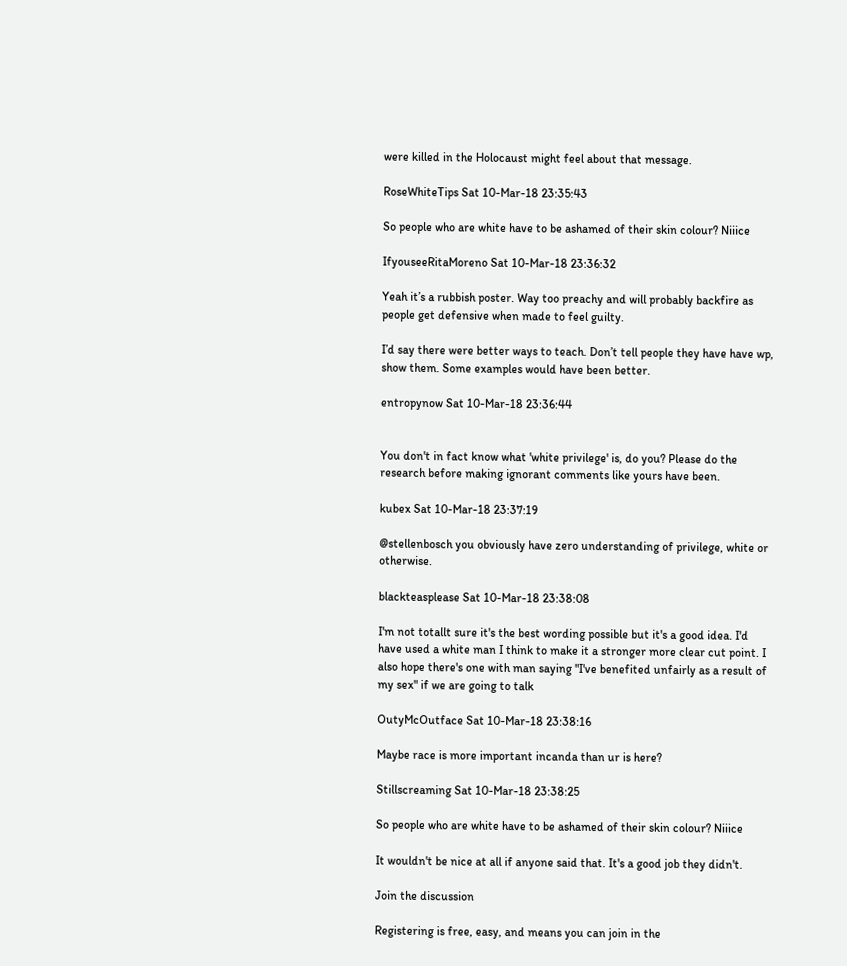were killed in the Holocaust might feel about that message.

RoseWhiteTips Sat 10-Mar-18 23:35:43

So people who are white have to be ashamed of their skin colour? Niiice

IfyouseeRitaMoreno Sat 10-Mar-18 23:36:32

Yeah it’s a rubbish poster. Way too preachy and will probably backfire as people get defensive when made to feel guilty.

I’d say there were better ways to teach. Don’t tell people they have have wp, show them. Some examples would have been better.

entropynow Sat 10-Mar-18 23:36:44


You don't in fact know what 'white privilege' is, do you? Please do the research before making ignorant comments like yours have been.

kubex Sat 10-Mar-18 23:37:19

@stellenbosch you obviously have zero understanding of privilege, white or otherwise.

blackteasplease Sat 10-Mar-18 23:38:08

I'm not totallt sure it's the best wording possible but it's a good idea. I'd have used a white man I think to make it a stronger more clear cut point. I also hope there's one with man saying "I've benefited unfairly as a result of my sex" if we are going to talk

OutyMcOutface Sat 10-Mar-18 23:38:16

Maybe race is more important incanda than ur is here?

Stillscreaming Sat 10-Mar-18 23:38:25

So people who are white have to be ashamed of their skin colour? Niiice

It wouldn't be nice at all if anyone said that. It's a good job they didn't.

Join the discussion

Registering is free, easy, and means you can join in the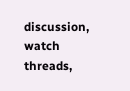discussion, watch threads,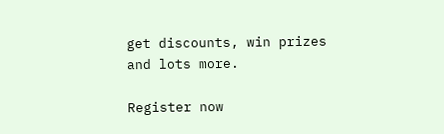get discounts, win prizes and lots more.

Register now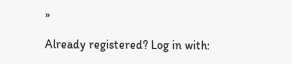»

Already registered? Log in with: